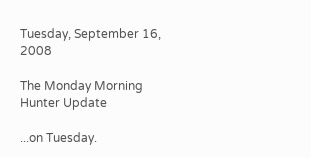Tuesday, September 16, 2008

The Monday Morning Hunter Update

...on Tuesday.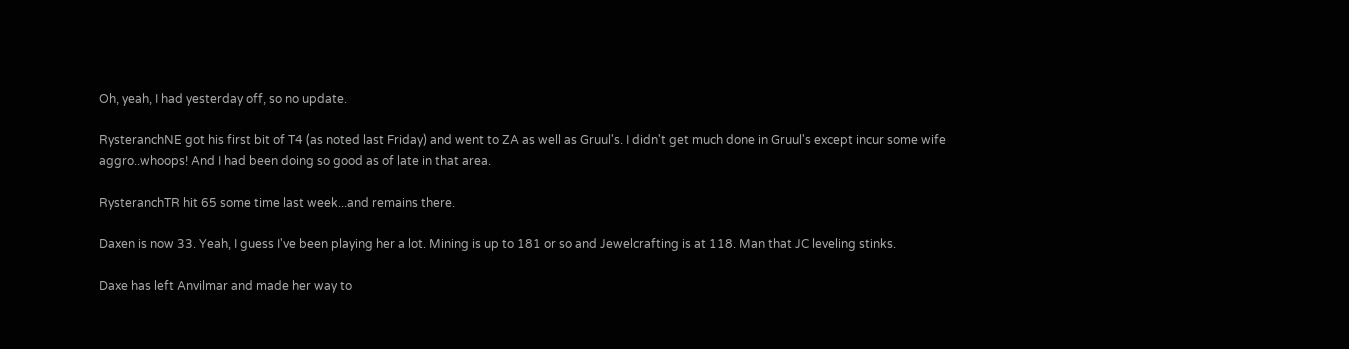Oh, yeah, I had yesterday off, so no update.

RysteranchNE got his first bit of T4 (as noted last Friday) and went to ZA as well as Gruul's. I didn't get much done in Gruul's except incur some wife aggro..whoops! And I had been doing so good as of late in that area.

RysteranchTR hit 65 some time last week...and remains there.

Daxen is now 33. Yeah, I guess I've been playing her a lot. Mining is up to 181 or so and Jewelcrafting is at 118. Man that JC leveling stinks.

Daxe has left Anvilmar and made her way to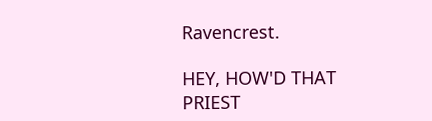Ravencrest.

HEY, HOW'D THAT PRIEST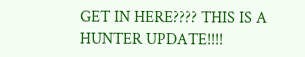GET IN HERE???? THIS IS A HUNTER UPDATE!!!!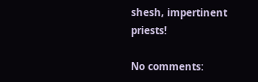shesh, impertinent priests!

No comments: